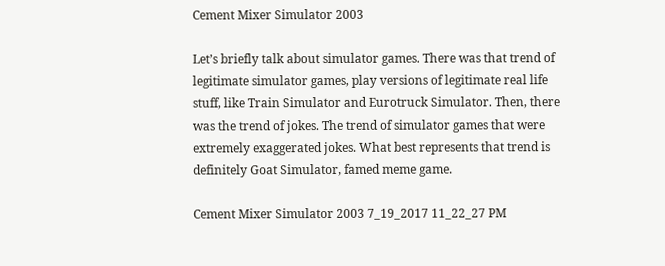Cement Mixer Simulator 2003

Let’s briefly talk about simulator games. There was that trend of legitimate simulator games, play versions of legitimate real life stuff, like Train Simulator and Eurotruck Simulator. Then, there was the trend of jokes. The trend of simulator games that were extremely exaggerated jokes. What best represents that trend is definitely Goat Simulator, famed meme game.

Cement Mixer Simulator 2003 7_19_2017 11_22_27 PM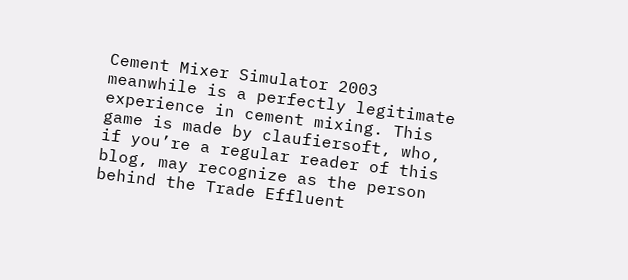Cement Mixer Simulator 2003 meanwhile is a perfectly legitimate experience in cement mixing. This game is made by claufiersoft, who, if you’re a regular reader of this blog, may recognize as the person behind the Trade Effluent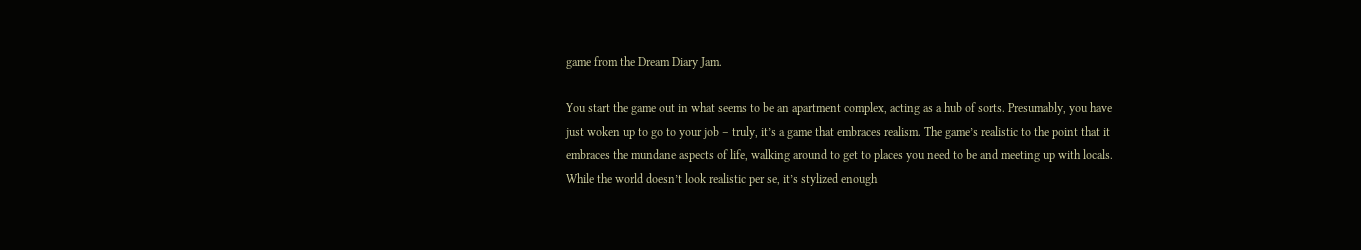game from the Dream Diary Jam.

You start the game out in what seems to be an apartment complex, acting as a hub of sorts. Presumably, you have just woken up to go to your job – truly, it’s a game that embraces realism. The game’s realistic to the point that it embraces the mundane aspects of life, walking around to get to places you need to be and meeting up with locals. While the world doesn’t look realistic per se, it’s stylized enough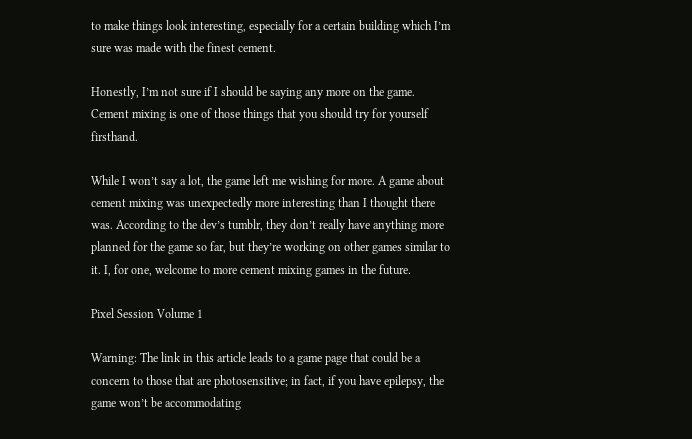to make things look interesting, especially for a certain building which I’m sure was made with the finest cement.

Honestly, I’m not sure if I should be saying any more on the game. Cement mixing is one of those things that you should try for yourself firsthand.

While I won’t say a lot, the game left me wishing for more. A game about cement mixing was unexpectedly more interesting than I thought there was. According to the dev’s tumblr, they don’t really have anything more planned for the game so far, but they’re working on other games similar to it. I, for one, welcome to more cement mixing games in the future.

Pixel Session Volume 1

Warning: The link in this article leads to a game page that could be a concern to those that are photosensitive; in fact, if you have epilepsy, the game won’t be accommodating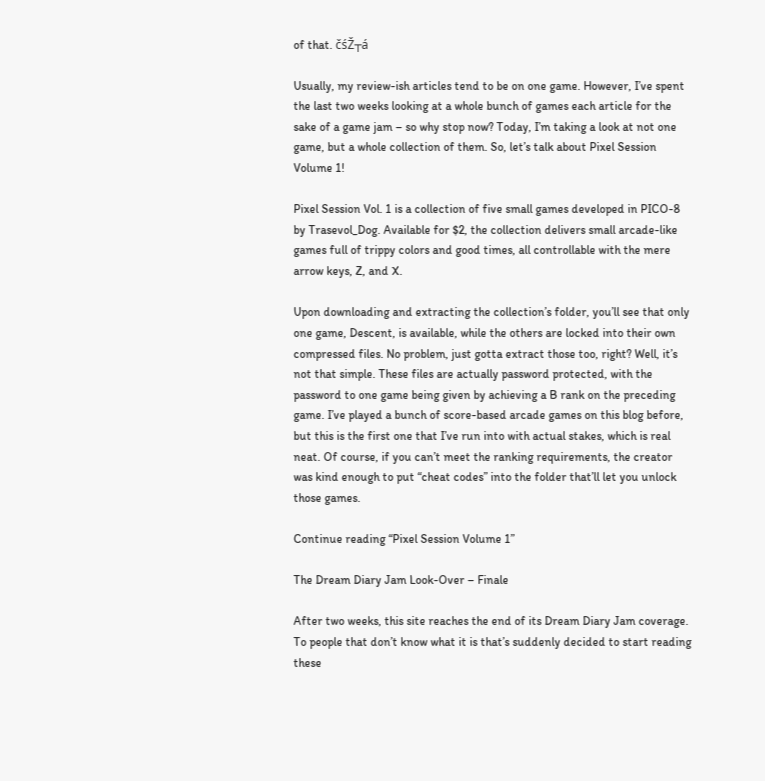of that. čśŽ┬á

Usually, my review-ish articles tend to be on one game. However, I’ve spent the last two weeks looking at a whole bunch of games each article for the sake of a game jam – so why stop now? Today, I’m taking a look at not one game, but a whole collection of them. So, let’s talk about Pixel Session Volume 1!

Pixel Session Vol. 1 is a collection of five small games developed in PICO-8 by Trasevol_Dog. Available for $2, the collection delivers small arcade-like games full of trippy colors and good times, all controllable with the mere arrow keys, Z, and X.

Upon downloading and extracting the collection’s folder, you’ll see that only one game, Descent, is available, while the others are locked into their own compressed files. No problem, just gotta extract those too, right? Well, it’s not that simple. These files are actually password protected, with the password to one game being given by achieving a B rank on the preceding game. I’ve played a bunch of score-based arcade games on this blog before, but this is the first one that I’ve run into with actual stakes, which is real neat. Of course, if you can’t meet the ranking requirements, the creator was kind enough to put “cheat codes” into the folder that’ll let you unlock those games.

Continue reading “Pixel Session Volume 1”

The Dream Diary Jam Look-Over – Finale

After two weeks, this site reaches the end of its Dream Diary Jam coverage. To people that don’t know what it is that’s suddenly decided to start reading these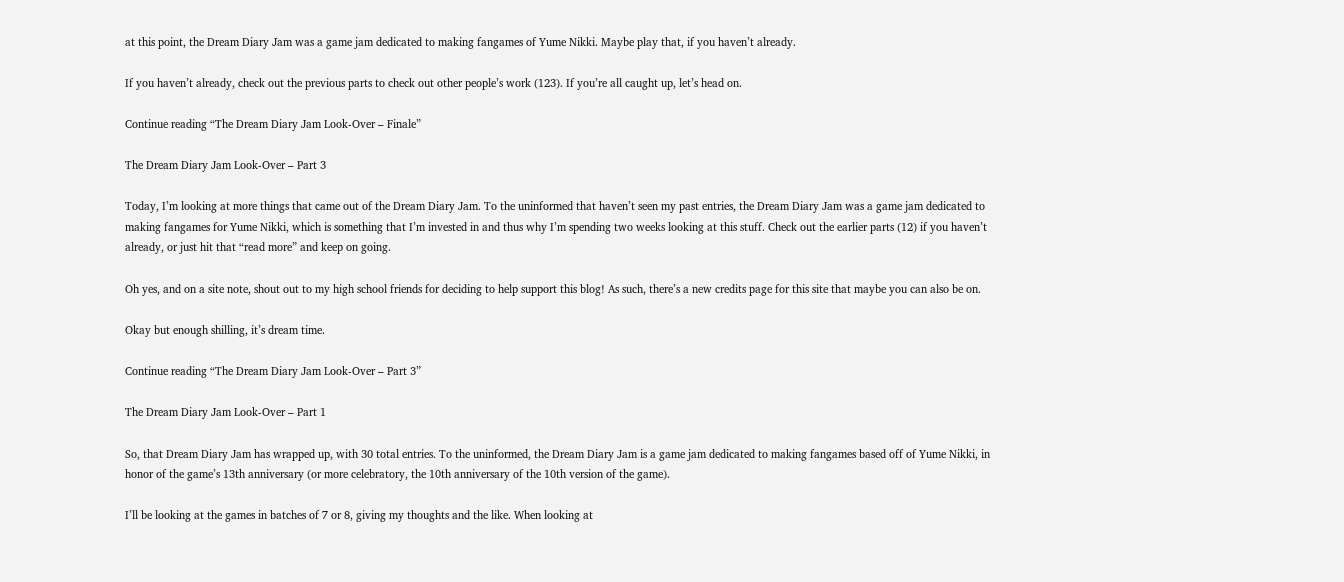at this point, the Dream Diary Jam was a game jam dedicated to making fangames of Yume Nikki. Maybe play that, if you haven’t already.

If you haven’t already, check out the previous parts to check out other people’s work (123). If you’re all caught up, let’s head on.

Continue reading “The Dream Diary Jam Look-Over – Finale”

The Dream Diary Jam Look-Over – Part 3

Today, I’m looking at more things that came out of the Dream Diary Jam. To the uninformed that haven’t seen my past entries, the Dream Diary Jam was a game jam dedicated to making fangames for Yume Nikki, which is something that I’m invested in and thus why I’m spending two weeks looking at this stuff. Check out the earlier parts (12) if you haven’t already, or just hit that “read more” and keep on going.

Oh yes, and on a site note, shout out to my high school friends for deciding to help support this blog! As such, there’s a new credits page for this site that maybe you can also be on.

Okay but enough shilling, it’s dream time.

Continue reading “The Dream Diary Jam Look-Over – Part 3”

The Dream Diary Jam Look-Over – Part 1

So, that Dream Diary Jam has wrapped up, with 30 total entries. To the uninformed, the Dream Diary Jam is a game jam dedicated to making fangames based off of Yume Nikki, in honor of the game’s 13th anniversary (or more celebratory, the 10th anniversary of the 10th version of the game).

I’ll be looking at the games in batches of 7 or 8, giving my thoughts and the like. When looking at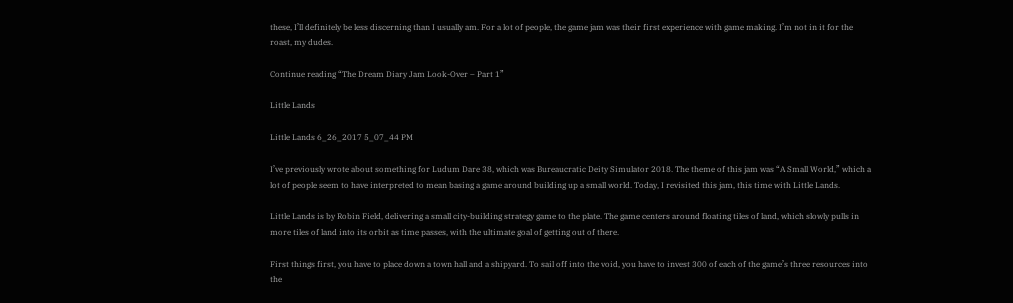these, I’ll definitely be less discerning than I usually am. For a lot of people, the game jam was their first experience with game making. I’m not in it for the roast, my dudes.

Continue reading “The Dream Diary Jam Look-Over – Part 1”

Little Lands

Little Lands 6_26_2017 5_07_44 PM

I’ve previously wrote about something for Ludum Dare 38, which was Bureaucratic Deity Simulator 2018. The theme of this jam was “A Small World,” which a lot of people seem to have interpreted to mean basing a game around building up a small world. Today, I revisited this jam, this time with Little Lands.

Little Lands is by Robin Field, delivering a small city-building strategy game to the plate. The game centers around floating tiles of land, which slowly pulls in more tiles of land into its orbit as time passes, with the ultimate goal of getting out of there.

First things first, you have to place down a town hall and a shipyard. To sail off into the void, you have to invest 300 of each of the game’s three resources into the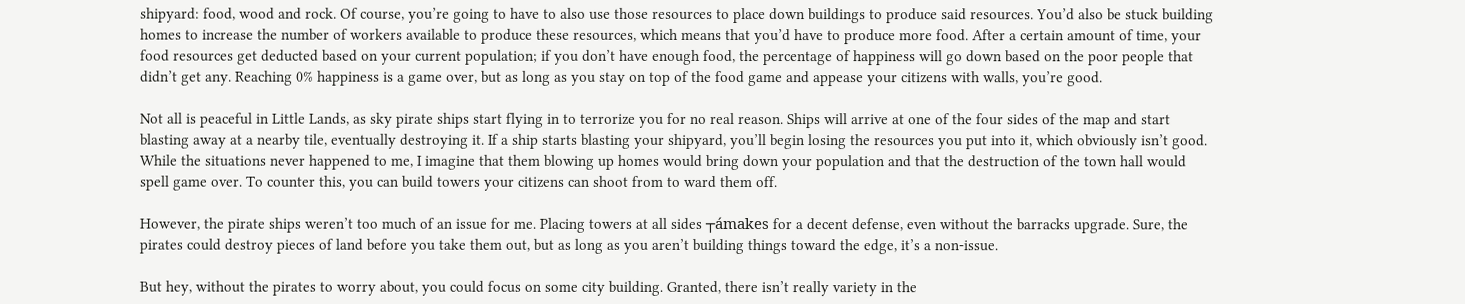shipyard: food, wood and rock. Of course, you’re going to have to also use those resources to place down buildings to produce said resources. You’d also be stuck building homes to increase the number of workers available to produce these resources, which means that you’d have to produce more food. After a certain amount of time, your food resources get deducted based on your current population; if you don’t have enough food, the percentage of happiness will go down based on the poor people that didn’t get any. Reaching 0% happiness is a game over, but as long as you stay on top of the food game and appease your citizens with walls, you’re good.

Not all is peaceful in Little Lands, as sky pirate ships start flying in to terrorize you for no real reason. Ships will arrive at one of the four sides of the map and start blasting away at a nearby tile, eventually destroying it. If a ship starts blasting your shipyard, you’ll begin losing the resources you put into it, which obviously isn’t good. While the situations never happened to me, I imagine that them blowing up homes would bring down your population and that the destruction of the town hall would spell game over. To counter this, you can build towers your citizens can shoot from to ward them off.

However, the pirate ships weren’t too much of an issue for me. Placing towers at all sides ┬ámakes for a decent defense, even without the barracks upgrade. Sure, the pirates could destroy pieces of land before you take them out, but as long as you aren’t building things toward the edge, it’s a non-issue.

But hey, without the pirates to worry about, you could focus on some city building. Granted, there isn’t really variety in the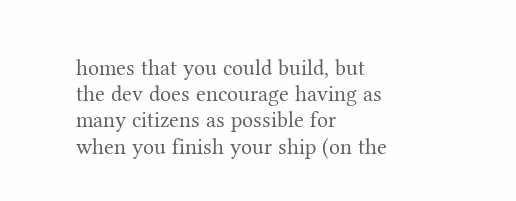homes that you could build, but the dev does encourage having as many citizens as possible for when you finish your ship (on the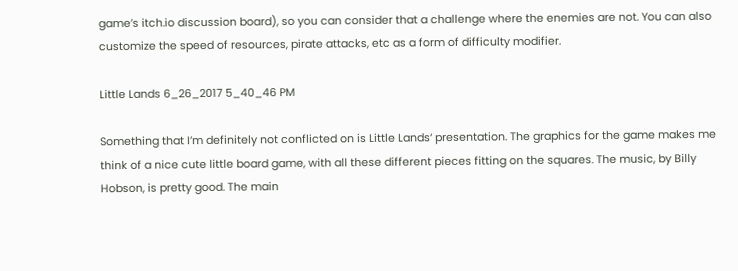game’s itch.io discussion board), so you can consider that a challenge where the enemies are not. You can also customize the speed of resources, pirate attacks, etc as a form of difficulty modifier.

Little Lands 6_26_2017 5_40_46 PM

Something that I’m definitely not conflicted on is Little Lands‘ presentation. The graphics for the game makes me think of a nice cute little board game, with all these different pieces fitting on the squares. The music, by Billy Hobson, is pretty good. The main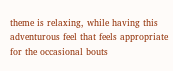theme is relaxing, while having this adventurous feel that feels appropriate for the occasional bouts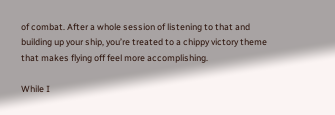of combat. After a whole session of listening to that and building up your ship, you’re treated to a chippy victory theme that makes flying off feel more accomplishing.

While I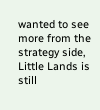wanted to see more from the strategy side, Little Lands is still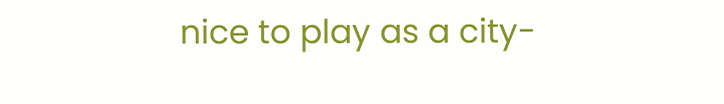nice to play as a city-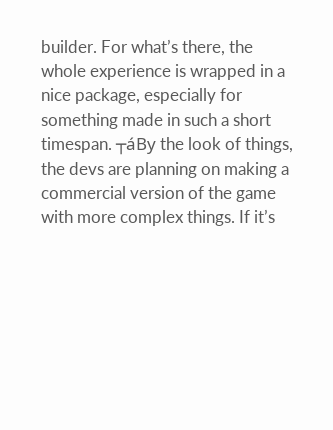builder. For what’s there, the whole experience is wrapped in a nice package, especially for something made in such a short timespan. ┬áBy the look of things, the devs are planning on making a commercial version of the game with more complex things. If it’s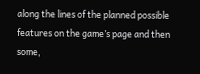along the lines of the planned possible features on the game’s page and then some,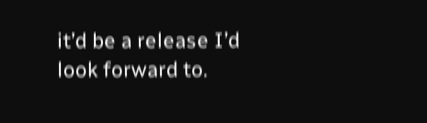it’d be a release I’d look forward to.